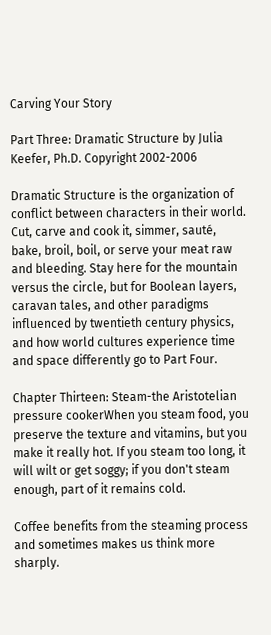Carving Your Story

Part Three: Dramatic Structure by Julia Keefer, Ph.D. Copyright 2002-2006

Dramatic Structure is the organization of conflict between characters in their world. Cut, carve and cook it, simmer, sauté, bake, broil, boil, or serve your meat raw and bleeding. Stay here for the mountain versus the circle, but for Boolean layers, caravan tales, and other paradigms influenced by twentieth century physics, and how world cultures experience time and space differently go to Part Four.

Chapter Thirteen: Steam-the Aristotelian pressure cookerWhen you steam food, you preserve the texture and vitamins, but you make it really hot. If you steam too long, it will wilt or get soggy; if you don't steam enough, part of it remains cold.

Coffee benefits from the steaming process and sometimes makes us think more sharply.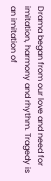Drama began from our love and need for imitation, harmony and rhythm. Tragedy is an imitation of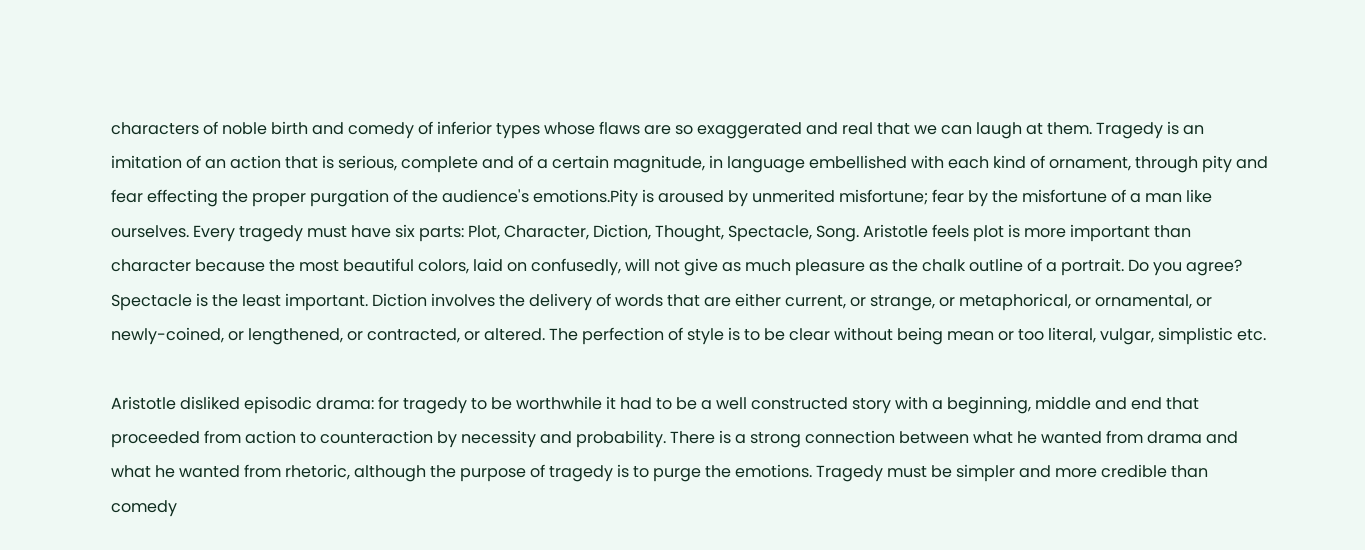characters of noble birth and comedy of inferior types whose flaws are so exaggerated and real that we can laugh at them. Tragedy is an imitation of an action that is serious, complete and of a certain magnitude, in language embellished with each kind of ornament, through pity and fear effecting the proper purgation of the audience's emotions.Pity is aroused by unmerited misfortune; fear by the misfortune of a man like ourselves. Every tragedy must have six parts: Plot, Character, Diction, Thought, Spectacle, Song. Aristotle feels plot is more important than character because the most beautiful colors, laid on confusedly, will not give as much pleasure as the chalk outline of a portrait. Do you agree? Spectacle is the least important. Diction involves the delivery of words that are either current, or strange, or metaphorical, or ornamental, or newly-coined, or lengthened, or contracted, or altered. The perfection of style is to be clear without being mean or too literal, vulgar, simplistic etc.

Aristotle disliked episodic drama: for tragedy to be worthwhile it had to be a well constructed story with a beginning, middle and end that proceeded from action to counteraction by necessity and probability. There is a strong connection between what he wanted from drama and what he wanted from rhetoric, although the purpose of tragedy is to purge the emotions. Tragedy must be simpler and more credible than comedy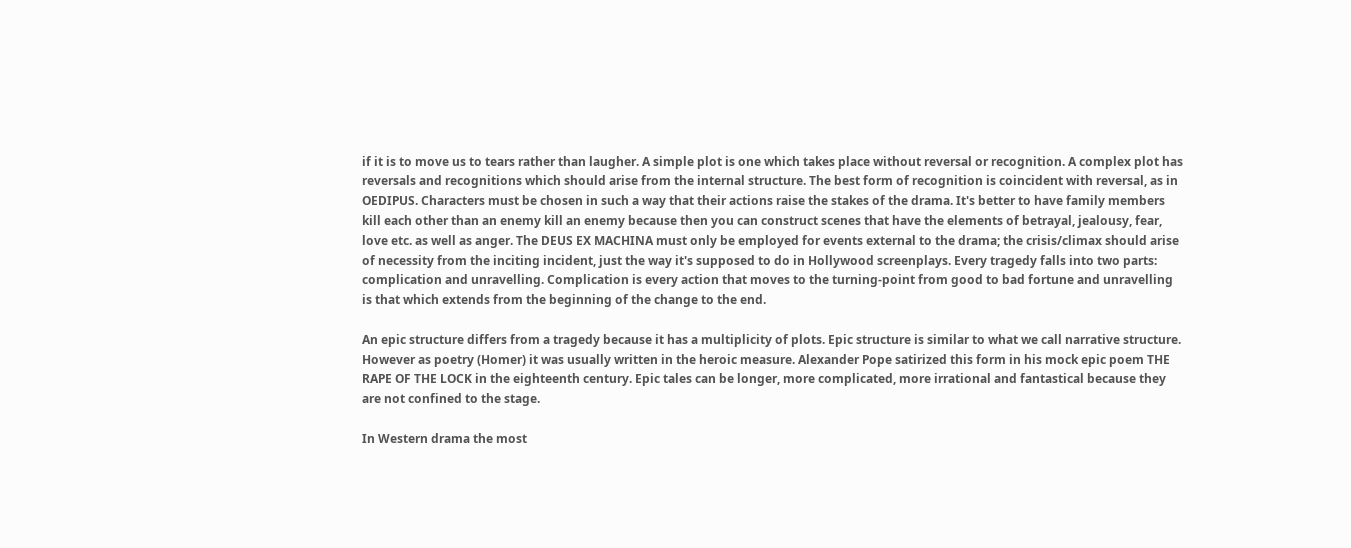if it is to move us to tears rather than laugher. A simple plot is one which takes place without reversal or recognition. A complex plot has reversals and recognitions which should arise from the internal structure. The best form of recognition is coincident with reversal, as in OEDIPUS. Characters must be chosen in such a way that their actions raise the stakes of the drama. It's better to have family members kill each other than an enemy kill an enemy because then you can construct scenes that have the elements of betrayal, jealousy, fear, love etc. as well as anger. The DEUS EX MACHINA must only be employed for events external to the drama; the crisis/climax should arise of necessity from the inciting incident, just the way it's supposed to do in Hollywood screenplays. Every tragedy falls into two parts: complication and unravelling. Complication is every action that moves to the turning-point from good to bad fortune and unravelling is that which extends from the beginning of the change to the end.

An epic structure differs from a tragedy because it has a multiplicity of plots. Epic structure is similar to what we call narrative structure. However as poetry (Homer) it was usually written in the heroic measure. Alexander Pope satirized this form in his mock epic poem THE RAPE OF THE LOCK in the eighteenth century. Epic tales can be longer, more complicated, more irrational and fantastical because they are not confined to the stage.

In Western drama the most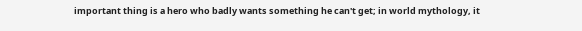important thing is a hero who badly wants something he can't get; in world mythology, it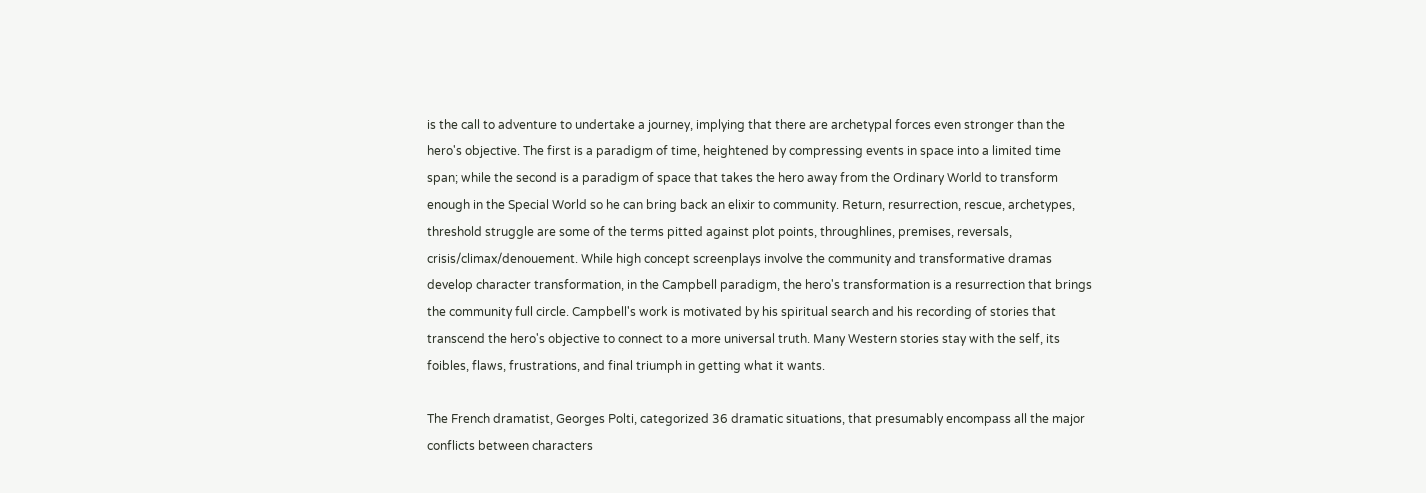is the call to adventure to undertake a journey, implying that there are archetypal forces even stronger than the hero's objective. The first is a paradigm of time, heightened by compressing events in space into a limited time span; while the second is a paradigm of space that takes the hero away from the Ordinary World to transform enough in the Special World so he can bring back an elixir to community. Return, resurrection, rescue, archetypes, threshold struggle are some of the terms pitted against plot points, throughlines, premises, reversals, crisis/climax/denouement. While high concept screenplays involve the community and transformative dramas develop character transformation, in the Campbell paradigm, the hero's transformation is a resurrection that brings the community full circle. Campbell's work is motivated by his spiritual search and his recording of stories that transcend the hero's objective to connect to a more universal truth. Many Western stories stay with the self, its foibles, flaws, frustrations, and final triumph in getting what it wants.

The French dramatist, Georges Polti, categorized 36 dramatic situations, that presumably encompass all the major conflicts between characters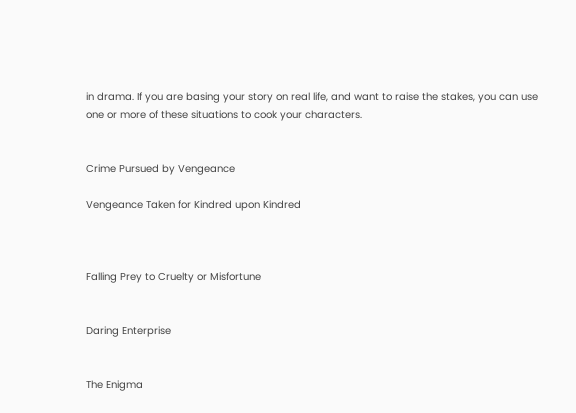in drama. If you are basing your story on real life, and want to raise the stakes, you can use one or more of these situations to cook your characters.


Crime Pursued by Vengeance

Vengeance Taken for Kindred upon Kindred



Falling Prey to Cruelty or Misfortune


Daring Enterprise


The Enigma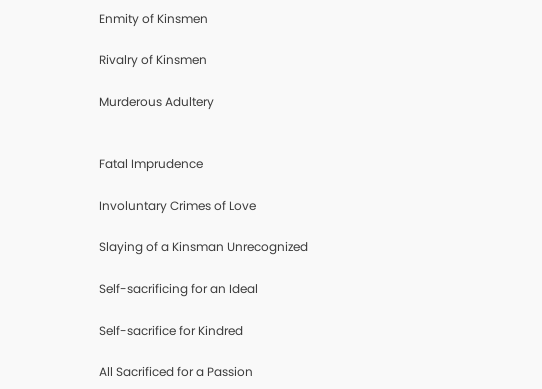Enmity of Kinsmen

Rivalry of Kinsmen

Murderous Adultery


Fatal Imprudence

Involuntary Crimes of Love

Slaying of a Kinsman Unrecognized

Self-sacrificing for an Ideal

Self-sacrifice for Kindred

All Sacrificed for a Passion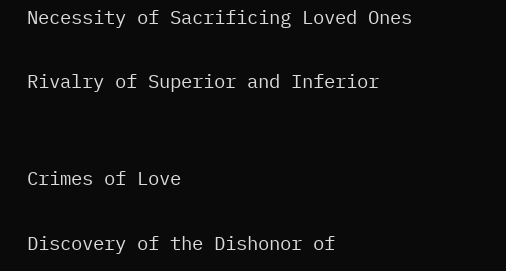Necessity of Sacrificing Loved Ones

Rivalry of Superior and Inferior


Crimes of Love

Discovery of the Dishonor of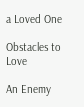a Loved One

Obstacles to Love

An Enemy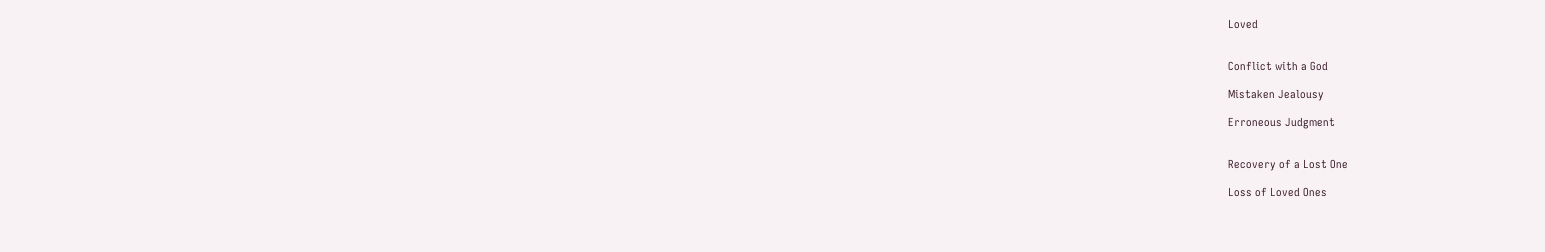Loved


Conflict with a God

Mistaken Jealousy

Erroneous Judgment


Recovery of a Lost One

Loss of Loved Ones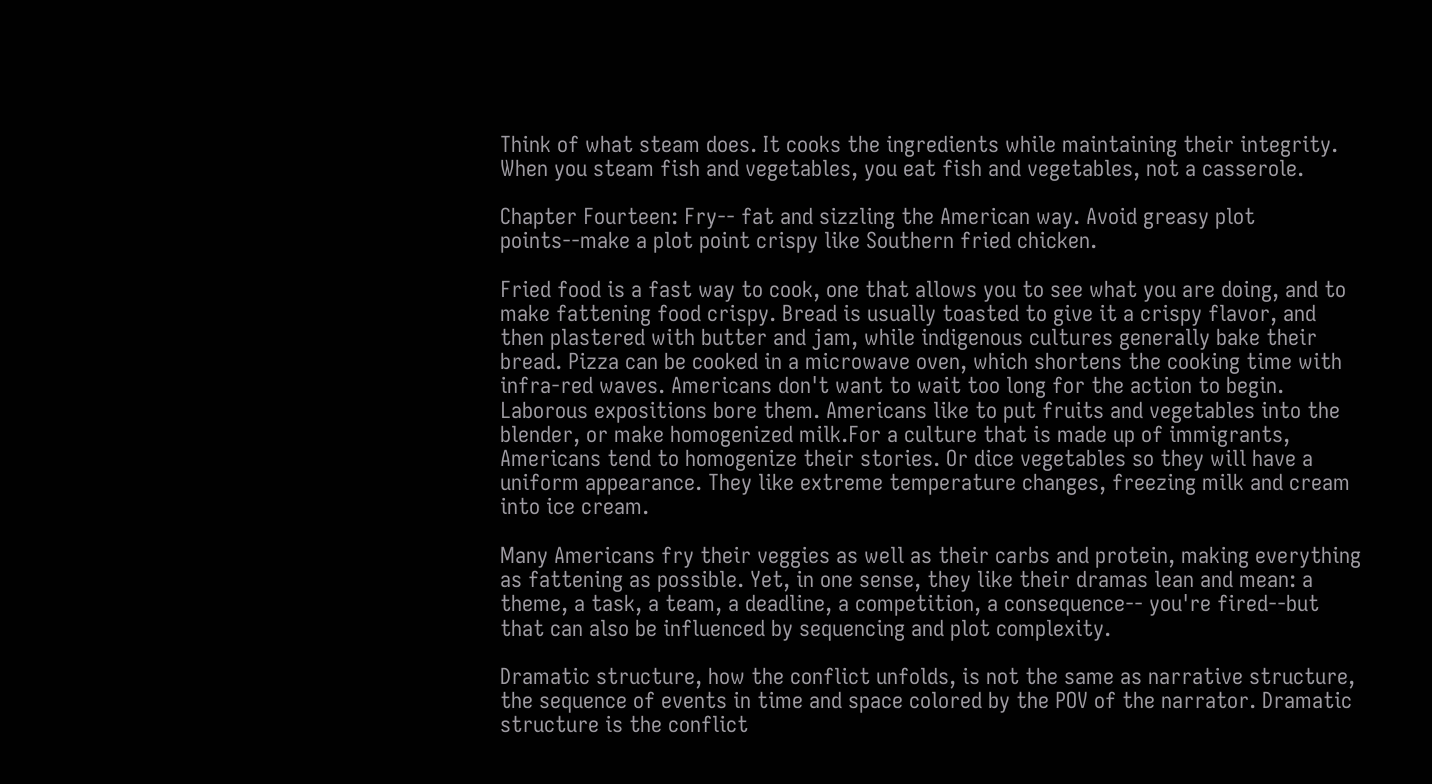Think of what steam does. It cooks the ingredients while maintaining their integrity. When you steam fish and vegetables, you eat fish and vegetables, not a casserole.

Chapter Fourteen: Fry-- fat and sizzling the American way. Avoid greasy plot points--make a plot point crispy like Southern fried chicken.

Fried food is a fast way to cook, one that allows you to see what you are doing, and to make fattening food crispy. Bread is usually toasted to give it a crispy flavor, and then plastered with butter and jam, while indigenous cultures generally bake their bread. Pizza can be cooked in a microwave oven, which shortens the cooking time with infra-red waves. Americans don't want to wait too long for the action to begin. Laborous expositions bore them. Americans like to put fruits and vegetables into the blender, or make homogenized milk.For a culture that is made up of immigrants, Americans tend to homogenize their stories. Or dice vegetables so they will have a uniform appearance. They like extreme temperature changes, freezing milk and cream into ice cream.

Many Americans fry their veggies as well as their carbs and protein, making everything as fattening as possible. Yet, in one sense, they like their dramas lean and mean: a theme, a task, a team, a deadline, a competition, a consequence-- you're fired--but that can also be influenced by sequencing and plot complexity.

Dramatic structure, how the conflict unfolds, is not the same as narrative structure, the sequence of events in time and space colored by the POV of the narrator. Dramatic structure is the conflict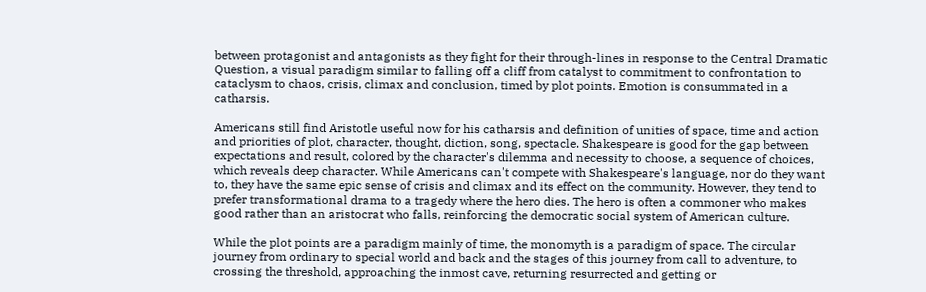between protagonist and antagonists as they fight for their through-lines in response to the Central Dramatic Question, a visual paradigm similar to falling off a cliff from catalyst to commitment to confrontation to cataclysm to chaos, crisis, climax and conclusion, timed by plot points. Emotion is consummated in a catharsis.

Americans still find Aristotle useful now for his catharsis and definition of unities of space, time and action and priorities of plot, character, thought, diction, song, spectacle. Shakespeare is good for the gap between expectations and result, colored by the character's dilemma and necessity to choose, a sequence of choices, which reveals deep character. While Americans can't compete with Shakespeare's language, nor do they want to, they have the same epic sense of crisis and climax and its effect on the community. However, they tend to prefer transformational drama to a tragedy where the hero dies. The hero is often a commoner who makes good rather than an aristocrat who falls, reinforcing the democratic social system of American culture.

While the plot points are a paradigm mainly of time, the monomyth is a paradigm of space. The circular journey from ordinary to special world and back and the stages of this journey from call to adventure, to crossing the threshold, approaching the inmost cave, returning resurrected and getting or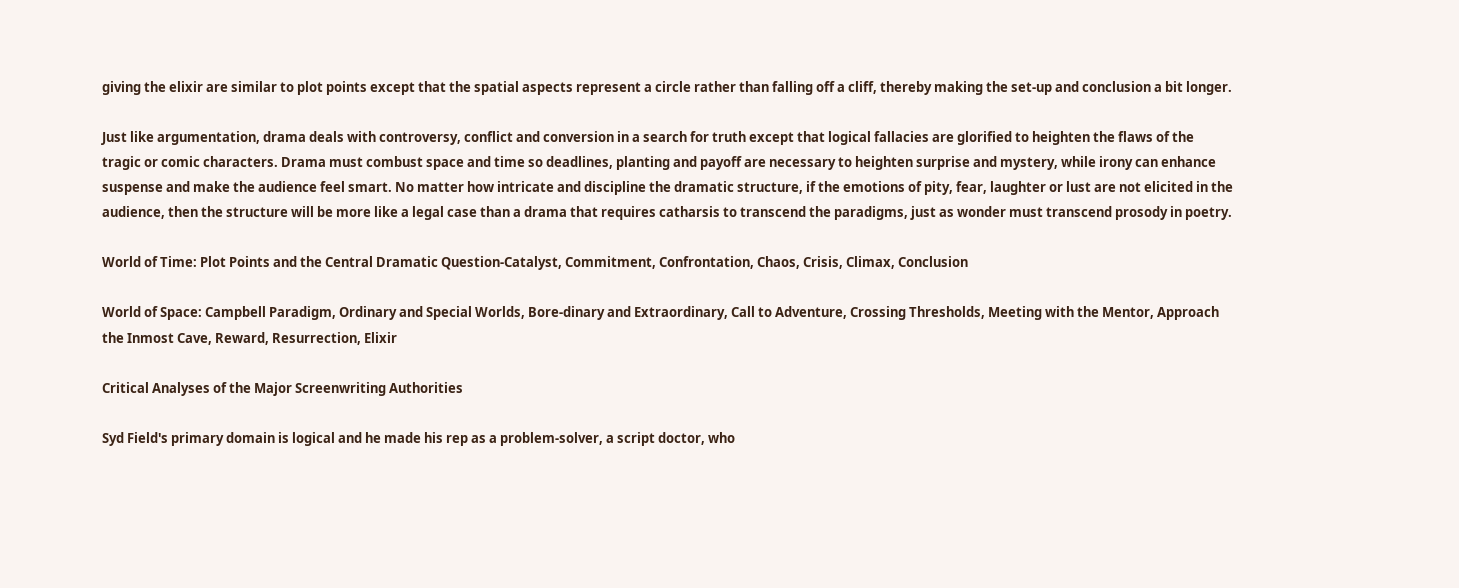giving the elixir are similar to plot points except that the spatial aspects represent a circle rather than falling off a cliff, thereby making the set-up and conclusion a bit longer.

Just like argumentation, drama deals with controversy, conflict and conversion in a search for truth except that logical fallacies are glorified to heighten the flaws of the tragic or comic characters. Drama must combust space and time so deadlines, planting and payoff are necessary to heighten surprise and mystery, while irony can enhance suspense and make the audience feel smart. No matter how intricate and discipline the dramatic structure, if the emotions of pity, fear, laughter or lust are not elicited in the audience, then the structure will be more like a legal case than a drama that requires catharsis to transcend the paradigms, just as wonder must transcend prosody in poetry.

World of Time: Plot Points and the Central Dramatic Question-Catalyst, Commitment, Confrontation, Chaos, Crisis, Climax, Conclusion

World of Space: Campbell Paradigm, Ordinary and Special Worlds, Bore-dinary and Extraordinary, Call to Adventure, Crossing Thresholds, Meeting with the Mentor, Approach the Inmost Cave, Reward, Resurrection, Elixir

Critical Analyses of the Major Screenwriting Authorities

Syd Field's primary domain is logical and he made his rep as a problem-solver, a script doctor, who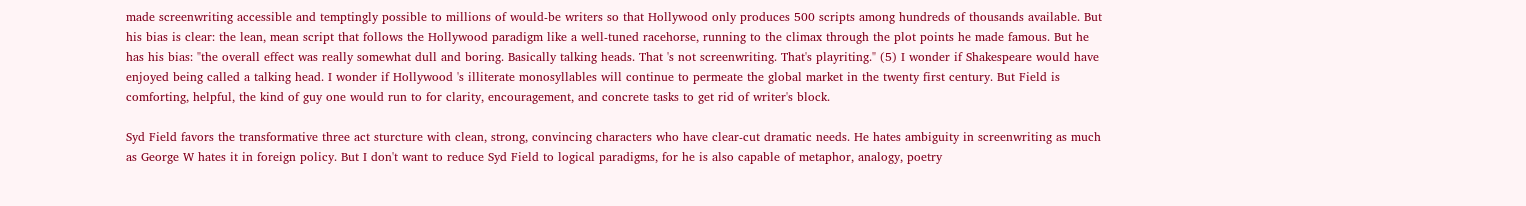made screenwriting accessible and temptingly possible to millions of would-be writers so that Hollywood only produces 500 scripts among hundreds of thousands available. But his bias is clear: the lean, mean script that follows the Hollywood paradigm like a well-tuned racehorse, running to the climax through the plot points he made famous. But he has his bias: "the overall effect was really somewhat dull and boring. Basically talking heads. That 's not screenwriting. That's playriting." (5) I wonder if Shakespeare would have enjoyed being called a talking head. I wonder if Hollywood 's illiterate monosyllables will continue to permeate the global market in the twenty first century. But Field is comforting, helpful, the kind of guy one would run to for clarity, encouragement, and concrete tasks to get rid of writer's block.

Syd Field favors the transformative three act sturcture with clean, strong, convincing characters who have clear-cut dramatic needs. He hates ambiguity in screenwriting as much as George W hates it in foreign policy. But I don't want to reduce Syd Field to logical paradigms, for he is also capable of metaphor, analogy, poetry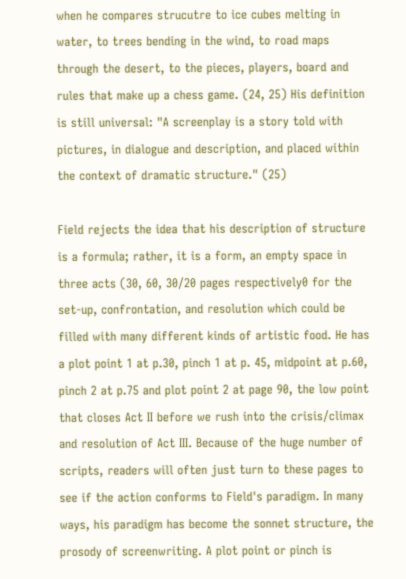when he compares strucutre to ice cubes melting in water, to trees bending in the wind, to road maps through the desert, to the pieces, players, board and rules that make up a chess game. (24, 25) His definition is still universal: "A screenplay is a story told with pictures, in dialogue and description, and placed within the context of dramatic structure." (25)

Field rejects the idea that his description of structure is a formula; rather, it is a form, an empty space in three acts (30, 60, 30/20 pages respectively0 for the set-up, confrontation, and resolution which could be filled with many different kinds of artistic food. He has a plot point 1 at p.30, pinch 1 at p. 45, midpoint at p.60, pinch 2 at p.75 and plot point 2 at page 90, the low point that closes Act II before we rush into the crisis/climax and resolution of Act III. Because of the huge number of scripts, readers will often just turn to these pages to see if the action conforms to Field's paradigm. In many ways, his paradigm has become the sonnet structure, the prosody of screenwriting. A plot point or pinch is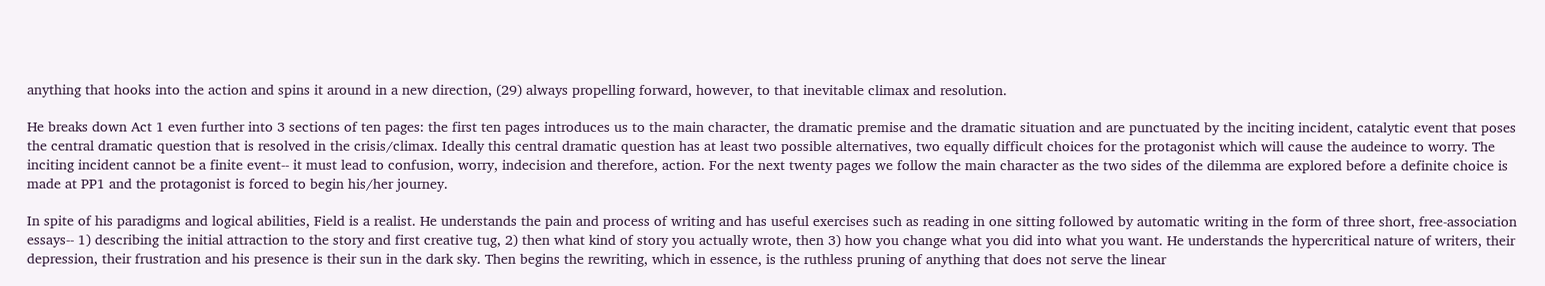anything that hooks into the action and spins it around in a new direction, (29) always propelling forward, however, to that inevitable climax and resolution.

He breaks down Act 1 even further into 3 sections of ten pages: the first ten pages introduces us to the main character, the dramatic premise and the dramatic situation and are punctuated by the inciting incident, catalytic event that poses the central dramatic question that is resolved in the crisis/climax. Ideally this central dramatic question has at least two possible alternatives, two equally difficult choices for the protagonist which will cause the audeince to worry. The inciting incident cannot be a finite event-- it must lead to confusion, worry, indecision and therefore, action. For the next twenty pages we follow the main character as the two sides of the dilemma are explored before a definite choice is made at PP1 and the protagonist is forced to begin his/her journey.

In spite of his paradigms and logical abilities, Field is a realist. He understands the pain and process of writing and has useful exercises such as reading in one sitting followed by automatic writing in the form of three short, free-association essays-- 1) describing the initial attraction to the story and first creative tug, 2) then what kind of story you actually wrote, then 3) how you change what you did into what you want. He understands the hypercritical nature of writers, their depression, their frustration and his presence is their sun in the dark sky. Then begins the rewriting, which in essence, is the ruthless pruning of anything that does not serve the linear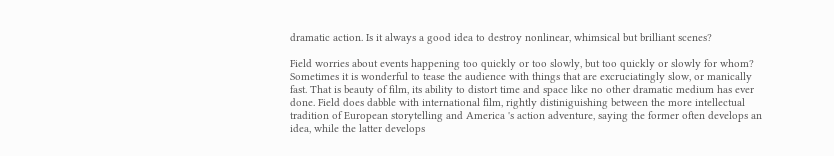dramatic action. Is it always a good idea to destroy nonlinear, whimsical but brilliant scenes?

Field worries about events happening too quickly or too slowly, but too quickly or slowly for whom? Sometimes it is wonderful to tease the audience with things that are excruciatingly slow, or manically fast. That is beauty of film, its ability to distort time and space like no other dramatic medium has ever done. Field does dabble with international film, rightly distiniguishing between the more intellectual tradition of European storytelling and America 's action adventure, saying the former often develops an idea, while the latter develops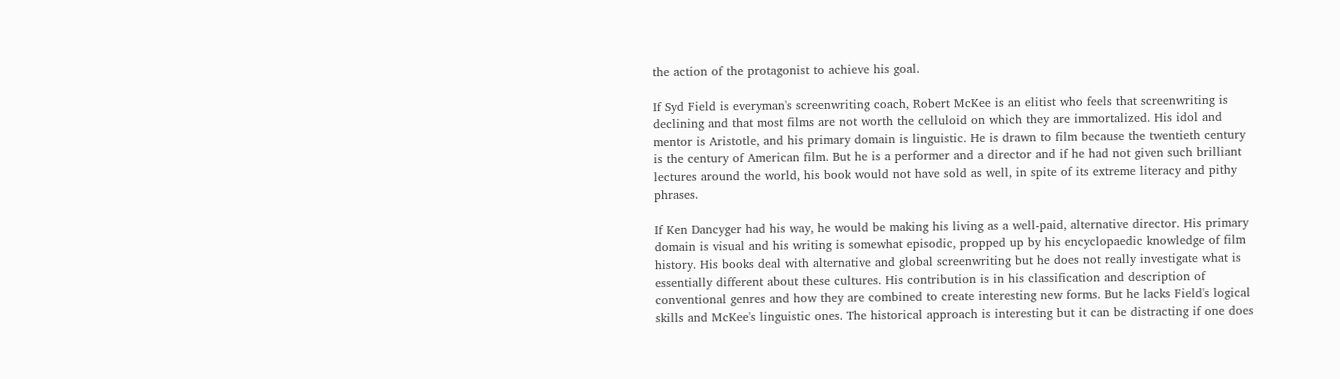the action of the protagonist to achieve his goal.

If Syd Field is everyman's screenwriting coach, Robert McKee is an elitist who feels that screenwriting is declining and that most films are not worth the celluloid on which they are immortalized. His idol and mentor is Aristotle, and his primary domain is linguistic. He is drawn to film because the twentieth century is the century of American film. But he is a performer and a director and if he had not given such brilliant lectures around the world, his book would not have sold as well, in spite of its extreme literacy and pithy phrases.

If Ken Dancyger had his way, he would be making his living as a well-paid, alternative director. His primary domain is visual and his writing is somewhat episodic, propped up by his encyclopaedic knowledge of film history. His books deal with alternative and global screenwriting but he does not really investigate what is essentially different about these cultures. His contribution is in his classification and description of conventional genres and how they are combined to create interesting new forms. But he lacks Field's logical skills and McKee's linguistic ones. The historical approach is interesting but it can be distracting if one does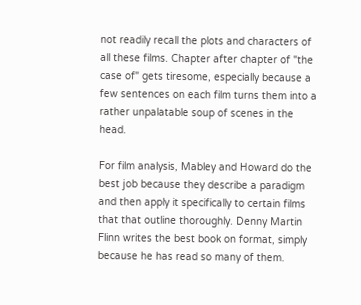not readily recall the plots and characters of all these films. Chapter after chapter of "the case of" gets tiresome, especially because a few sentences on each film turns them into a rather unpalatable soup of scenes in the head.

For film analysis, Mabley and Howard do the best job because they describe a paradigm and then apply it specifically to certain films that that outline thoroughly. Denny Martin Flinn writes the best book on format, simply because he has read so many of them.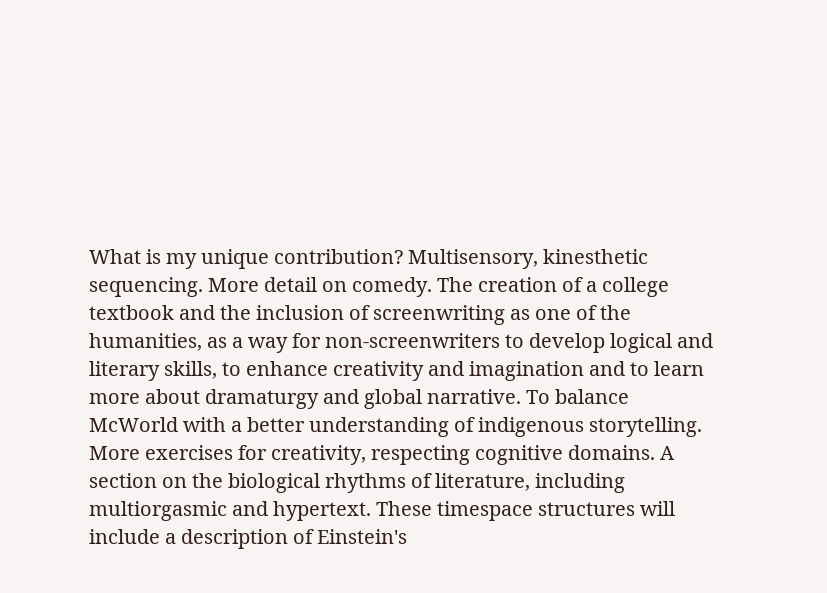What is my unique contribution? Multisensory, kinesthetic sequencing. More detail on comedy. The creation of a college textbook and the inclusion of screenwriting as one of the humanities, as a way for non-screenwriters to develop logical and literary skills, to enhance creativity and imagination and to learn more about dramaturgy and global narrative. To balance McWorld with a better understanding of indigenous storytelling. More exercises for creativity, respecting cognitive domains. A section on the biological rhythms of literature, including multiorgasmic and hypertext. These timespace structures will include a description of Einstein's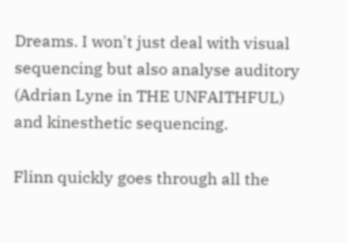Dreams. I won't just deal with visual sequencing but also analyse auditory (Adrian Lyne in THE UNFAITHFUL) and kinesthetic sequencing.

Flinn quickly goes through all the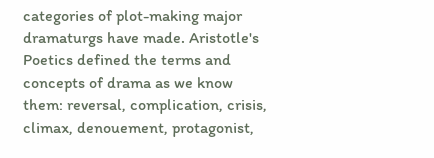categories of plot-making major dramaturgs have made. Aristotle's Poetics defined the terms and concepts of drama as we know them: reversal, complication, crisis, climax, denouement, protagonist,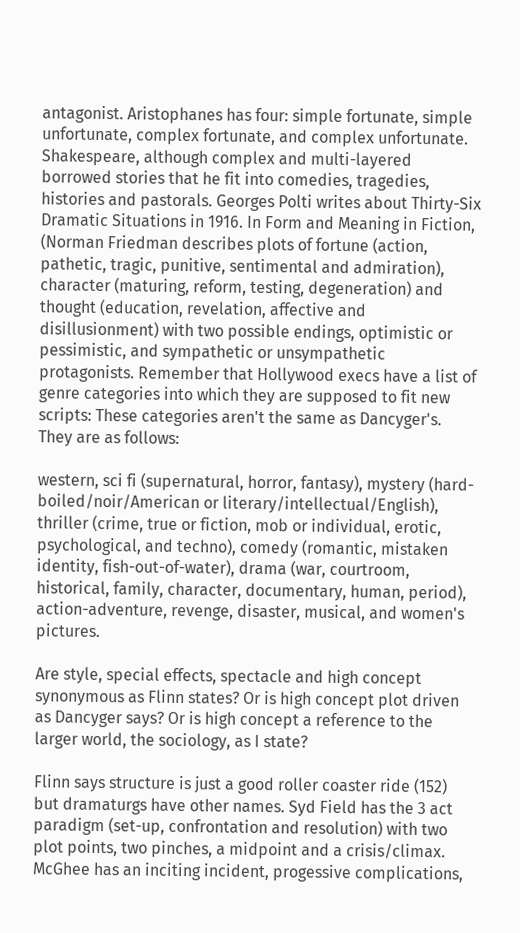antagonist. Aristophanes has four: simple fortunate, simple unfortunate, complex fortunate, and complex unfortunate. Shakespeare, although complex and multi-layered borrowed stories that he fit into comedies, tragedies, histories and pastorals. Georges Polti writes about Thirty-Six Dramatic Situations in 1916. In Form and Meaning in Fiction, (Norman Friedman describes plots of fortune (action, pathetic, tragic, punitive, sentimental and admiration), character (maturing, reform, testing, degeneration) and thought (education, revelation, affective and disillusionment) with two possible endings, optimistic or pessimistic, and sympathetic or unsympathetic protagonists. Remember that Hollywood execs have a list of genre categories into which they are supposed to fit new scripts: These categories aren't the same as Dancyger's. They are as follows:

western, sci fi (supernatural, horror, fantasy), mystery (hard-boiled/noir/American or literary/intellectual/English), thriller (crime, true or fiction, mob or individual, erotic, psychological, and techno), comedy (romantic, mistaken identity, fish-out-of-water), drama (war, courtroom, historical, family, character, documentary, human, period), action-adventure, revenge, disaster, musical, and women's pictures.

Are style, special effects, spectacle and high concept synonymous as Flinn states? Or is high concept plot driven as Dancyger says? Or is high concept a reference to the larger world, the sociology, as I state?

Flinn says structure is just a good roller coaster ride (152) but dramaturgs have other names. Syd Field has the 3 act paradigm (set-up, confrontation and resolution) with two plot points, two pinches, a midpoint and a crisis/climax. McGhee has an inciting incident, progessive complications,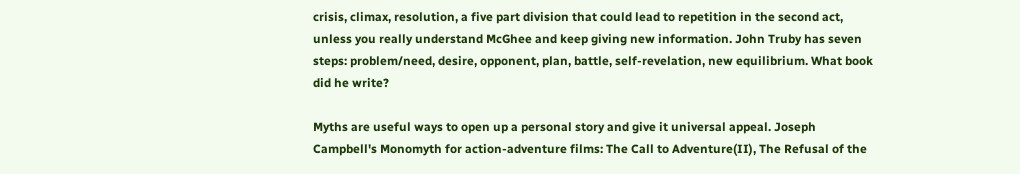crisis, climax, resolution, a five part division that could lead to repetition in the second act, unless you really understand McGhee and keep giving new information. John Truby has seven steps: problem/need, desire, opponent, plan, battle, self-revelation, new equilibrium. What book did he write?

Myths are useful ways to open up a personal story and give it universal appeal. Joseph Campbell's Monomyth for action-adventure films: The Call to Adventure(II), The Refusal of the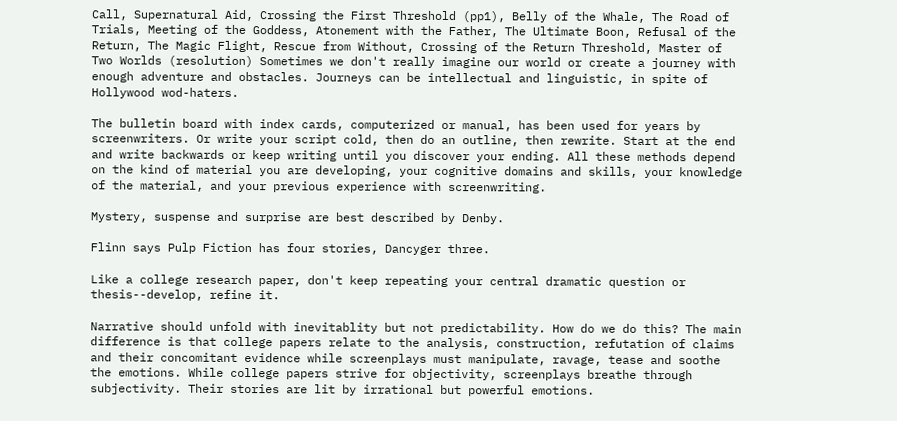Call, Supernatural Aid, Crossing the First Threshold (pp1), Belly of the Whale, The Road of Trials, Meeting of the Goddess, Atonement with the Father, The Ultimate Boon, Refusal of the Return, The Magic Flight, Rescue from Without, Crossing of the Return Threshold, Master of Two Worlds (resolution) Sometimes we don't really imagine our world or create a journey with enough adventure and obstacles. Journeys can be intellectual and linguistic, in spite of Hollywood wod-haters.

The bulletin board with index cards, computerized or manual, has been used for years by screenwriters. Or write your script cold, then do an outline, then rewrite. Start at the end and write backwards or keep writing until you discover your ending. All these methods depend on the kind of material you are developing, your cognitive domains and skills, your knowledge of the material, and your previous experience with screenwriting.

Mystery, suspense and surprise are best described by Denby.

Flinn says Pulp Fiction has four stories, Dancyger three.

Like a college research paper, don't keep repeating your central dramatic question or thesis--develop, refine it.

Narrative should unfold with inevitablity but not predictability. How do we do this? The main difference is that college papers relate to the analysis, construction, refutation of claims and their concomitant evidence while screenplays must manipulate, ravage, tease and soothe the emotions. While college papers strive for objectivity, screenplays breathe through subjectivity. Their stories are lit by irrational but powerful emotions.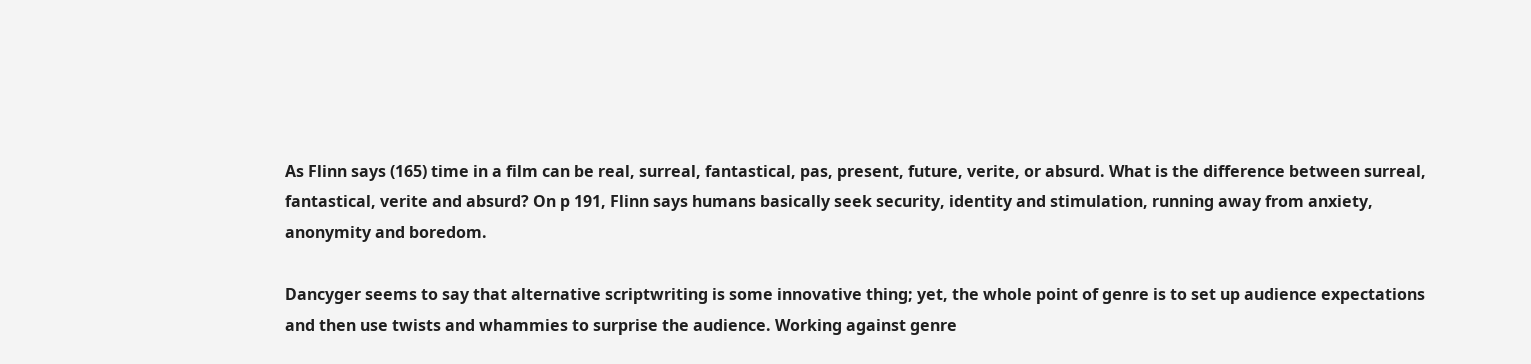As Flinn says (165) time in a film can be real, surreal, fantastical, pas, present, future, verite, or absurd. What is the difference between surreal, fantastical, verite and absurd? On p 191, Flinn says humans basically seek security, identity and stimulation, running away from anxiety, anonymity and boredom.

Dancyger seems to say that alternative scriptwriting is some innovative thing; yet, the whole point of genre is to set up audience expectations and then use twists and whammies to surprise the audience. Working against genre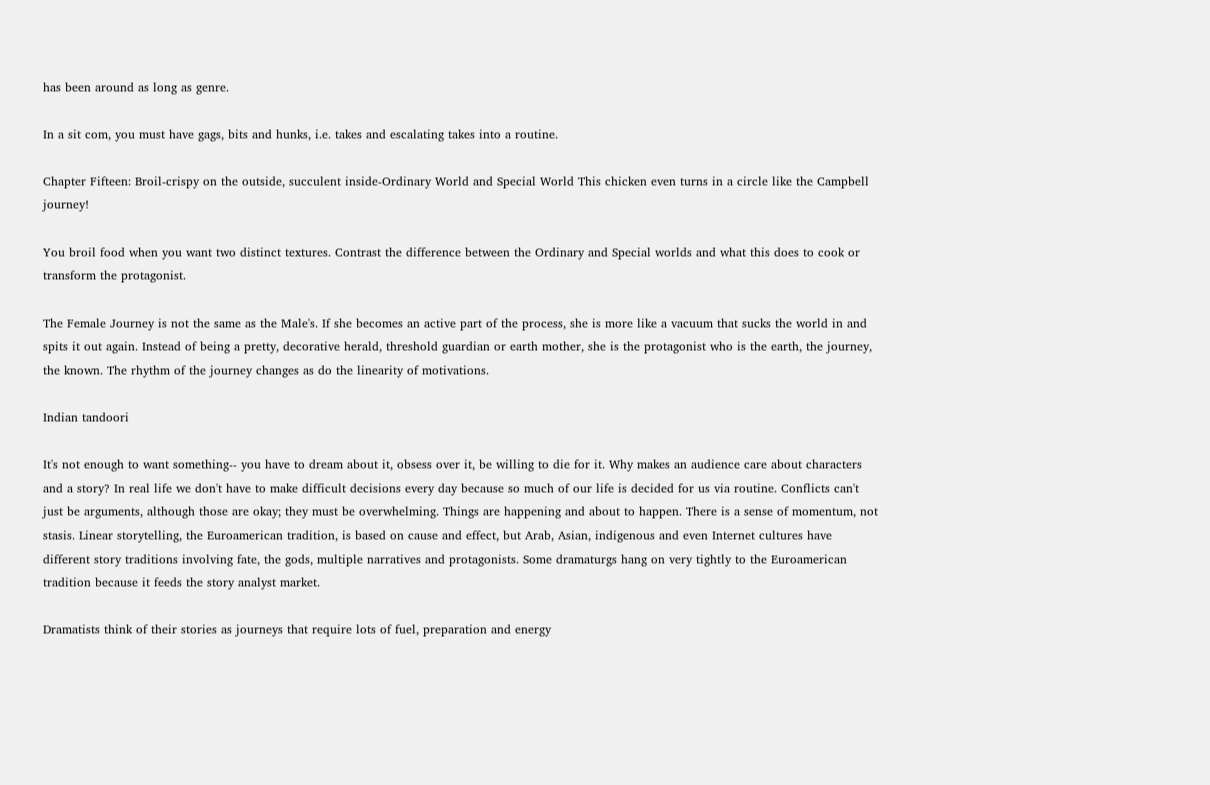has been around as long as genre.

In a sit com, you must have gags, bits and hunks, i.e. takes and escalating takes into a routine.

Chapter Fifteen: Broil-crispy on the outside, succulent inside-Ordinary World and Special World This chicken even turns in a circle like the Campbell journey!

You broil food when you want two distinct textures. Contrast the difference between the Ordinary and Special worlds and what this does to cook or transform the protagonist.

The Female Journey is not the same as the Male's. If she becomes an active part of the process, she is more like a vacuum that sucks the world in and spits it out again. Instead of being a pretty, decorative herald, threshold guardian or earth mother, she is the protagonist who is the earth, the journey, the known. The rhythm of the journey changes as do the linearity of motivations.

Indian tandoori

It's not enough to want something-- you have to dream about it, obsess over it, be willing to die for it. Why makes an audience care about characters and a story? In real life we don't have to make difficult decisions every day because so much of our life is decided for us via routine. Conflicts can't just be arguments, although those are okay; they must be overwhelming. Things are happening and about to happen. There is a sense of momentum, not stasis. Linear storytelling, the Euroamerican tradition, is based on cause and effect, but Arab, Asian, indigenous and even Internet cultures have different story traditions involving fate, the gods, multiple narratives and protagonists. Some dramaturgs hang on very tightly to the Euroamerican tradition because it feeds the story analyst market.

Dramatists think of their stories as journeys that require lots of fuel, preparation and energy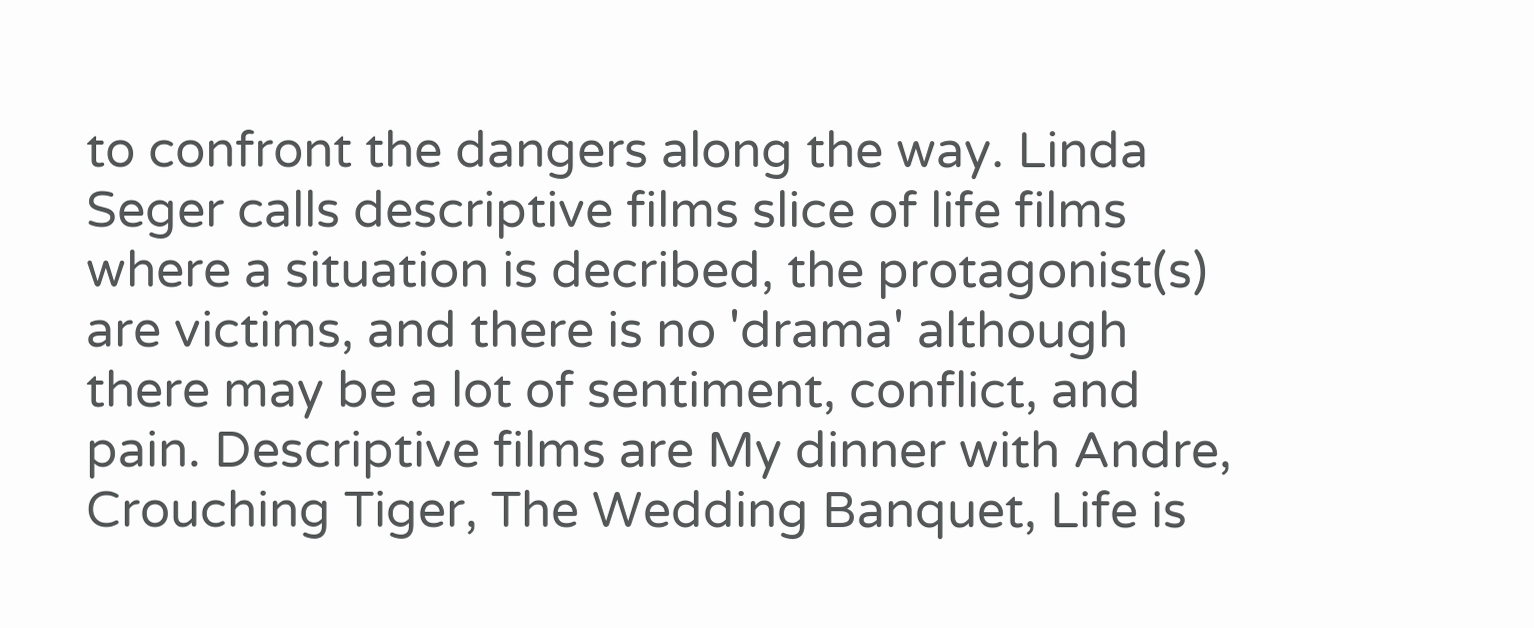to confront the dangers along the way. Linda Seger calls descriptive films slice of life films where a situation is decribed, the protagonist(s) are victims, and there is no 'drama' although there may be a lot of sentiment, conflict, and pain. Descriptive films are My dinner with Andre, Crouching Tiger, The Wedding Banquet, Life is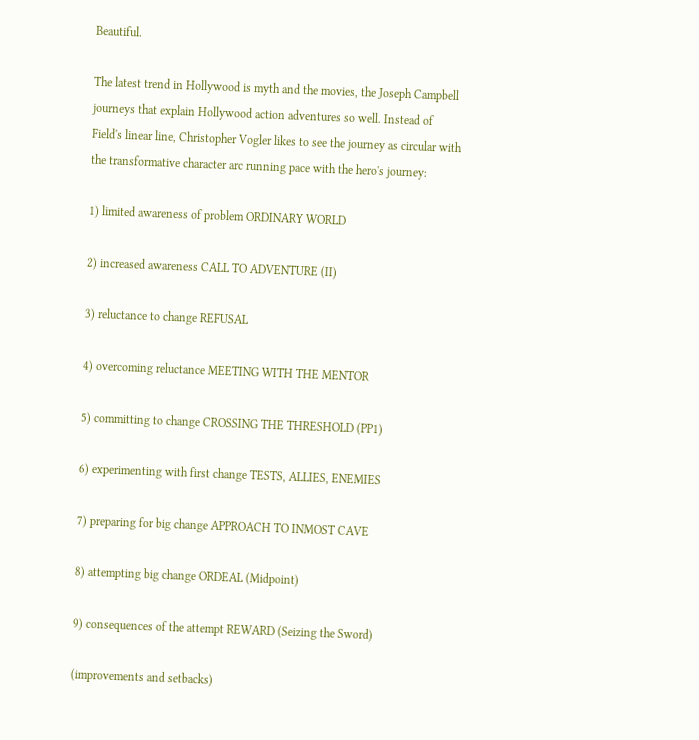Beautiful.

The latest trend in Hollywood is myth and the movies, the Joseph Campbell journeys that explain Hollywood action adventures so well. Instead of Field's linear line, Christopher Vogler likes to see the journey as circular with the transformative character arc running pace with the hero's journey:

1) limited awareness of problem ORDINARY WORLD

2) increased awareness CALL TO ADVENTURE (II)

3) reluctance to change REFUSAL

4) overcoming reluctance MEETING WITH THE MENTOR

5) committing to change CROSSING THE THRESHOLD (PP1)

6) experimenting with first change TESTS, ALLIES, ENEMIES

7) preparing for big change APPROACH TO INMOST CAVE

8) attempting big change ORDEAL (Midpoint)

9) consequences of the attempt REWARD (Seizing the Sword)

(improvements and setbacks)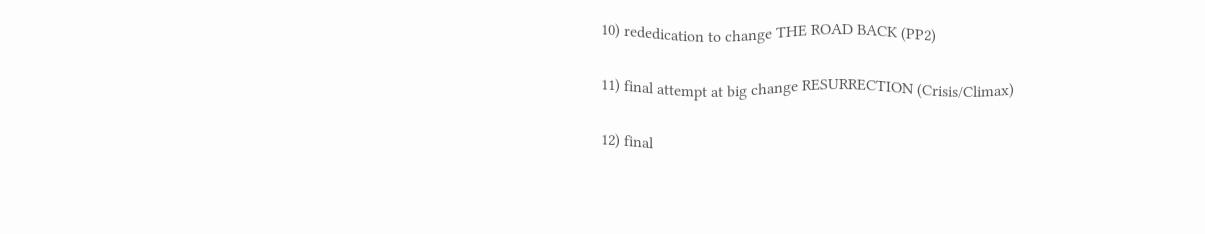10) rededication to change THE ROAD BACK (PP2)

11) final attempt at big change RESURRECTION (Crisis/Climax)

12) final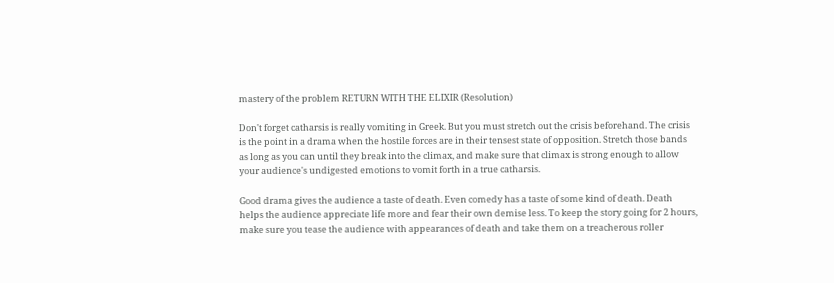mastery of the problem RETURN WITH THE ELIXIR (Resolution)

Don't forget catharsis is really vomiting in Greek. But you must stretch out the crisis beforehand. The crisis is the point in a drama when the hostile forces are in their tensest state of opposition. Stretch those bands as long as you can until they break into the climax, and make sure that climax is strong enough to allow your audience's undigested emotions to vomit forth in a true catharsis.

Good drama gives the audience a taste of death. Even comedy has a taste of some kind of death. Death helps the audience appreciate life more and fear their own demise less. To keep the story going for 2 hours, make sure you tease the audience with appearances of death and take them on a treacherous roller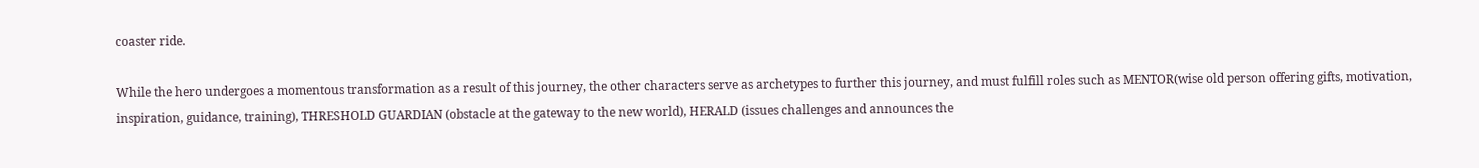coaster ride.

While the hero undergoes a momentous transformation as a result of this journey, the other characters serve as archetypes to further this journey, and must fulfill roles such as MENTOR(wise old person offering gifts, motivation, inspiration, guidance, training), THRESHOLD GUARDIAN (obstacle at the gateway to the new world), HERALD (issues challenges and announces the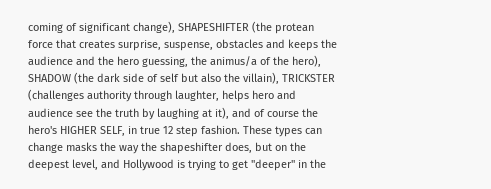coming of significant change), SHAPESHIFTER (the protean force that creates surprise, suspense, obstacles and keeps the audience and the hero guessing, the animus/a of the hero), SHADOW (the dark side of self but also the villain), TRICKSTER (challenges authority through laughter, helps hero and audience see the truth by laughing at it), and of course the hero's HIGHER SELF, in true 12 step fashion. These types can change masks the way the shapeshifter does, but on the deepest level, and Hollywood is trying to get "deeper" in the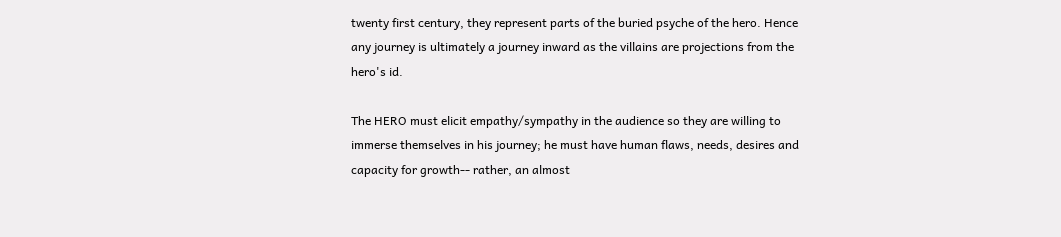twenty first century, they represent parts of the buried psyche of the hero. Hence any journey is ultimately a journey inward as the villains are projections from the hero's id.

The HERO must elicit empathy/sympathy in the audience so they are willing to immerse themselves in his journey; he must have human flaws, needs, desires and capacity for growth-- rather, an almost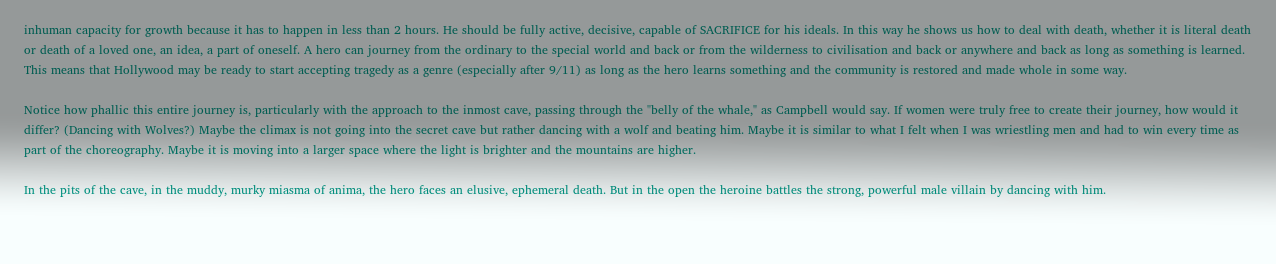inhuman capacity for growth because it has to happen in less than 2 hours. He should be fully active, decisive, capable of SACRIFICE for his ideals. In this way he shows us how to deal with death, whether it is literal death or death of a loved one, an idea, a part of oneself. A hero can journey from the ordinary to the special world and back or from the wilderness to civilisation and back or anywhere and back as long as something is learned. This means that Hollywood may be ready to start accepting tragedy as a genre (especially after 9/11) as long as the hero learns something and the community is restored and made whole in some way.

Notice how phallic this entire journey is, particularly with the approach to the inmost cave, passing through the "belly of the whale," as Campbell would say. If women were truly free to create their journey, how would it differ? (Dancing with Wolves?) Maybe the climax is not going into the secret cave but rather dancing with a wolf and beating him. Maybe it is similar to what I felt when I was wriestling men and had to win every time as part of the choreography. Maybe it is moving into a larger space where the light is brighter and the mountains are higher.

In the pits of the cave, in the muddy, murky miasma of anima, the hero faces an elusive, ephemeral death. But in the open the heroine battles the strong, powerful male villain by dancing with him.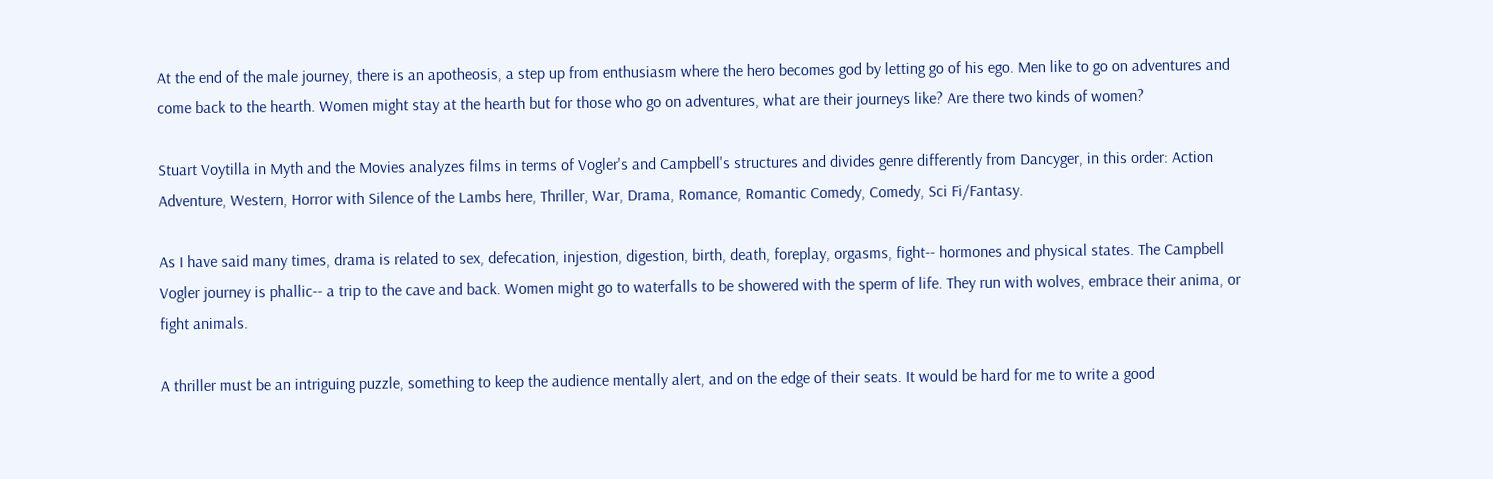At the end of the male journey, there is an apotheosis, a step up from enthusiasm where the hero becomes god by letting go of his ego. Men like to go on adventures and come back to the hearth. Women might stay at the hearth but for those who go on adventures, what are their journeys like? Are there two kinds of women?

Stuart Voytilla in Myth and the Movies analyzes films in terms of Vogler's and Campbell's structures and divides genre differently from Dancyger, in this order: Action Adventure, Western, Horror with Silence of the Lambs here, Thriller, War, Drama, Romance, Romantic Comedy, Comedy, Sci Fi/Fantasy.

As I have said many times, drama is related to sex, defecation, injestion, digestion, birth, death, foreplay, orgasms, fight-- hormones and physical states. The Campbell Vogler journey is phallic-- a trip to the cave and back. Women might go to waterfalls to be showered with the sperm of life. They run with wolves, embrace their anima, or fight animals.

A thriller must be an intriguing puzzle, something to keep the audience mentally alert, and on the edge of their seats. It would be hard for me to write a good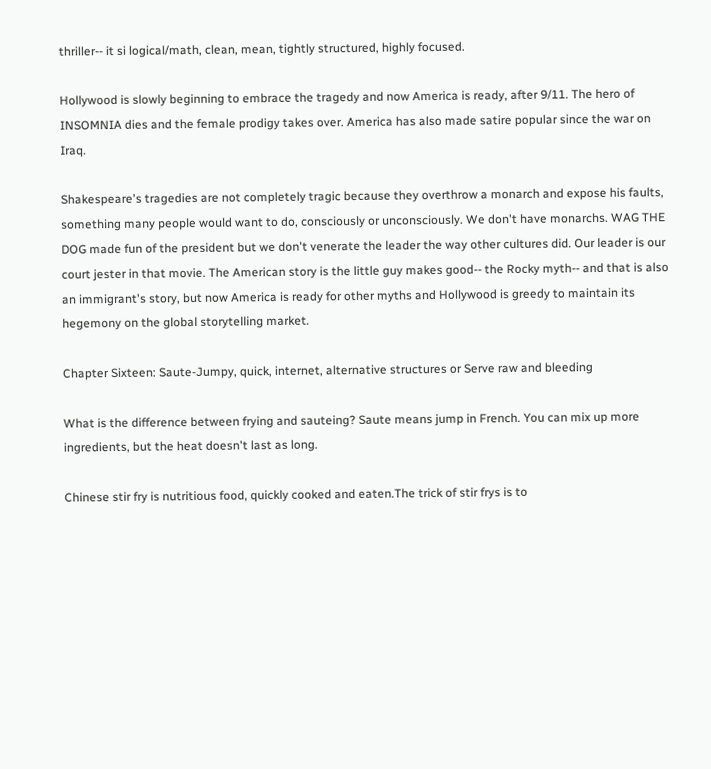thriller-- it si logical/math, clean, mean, tightly structured, highly focused.

Hollywood is slowly beginning to embrace the tragedy and now America is ready, after 9/11. The hero of INSOMNIA dies and the female prodigy takes over. America has also made satire popular since the war on Iraq.

Shakespeare's tragedies are not completely tragic because they overthrow a monarch and expose his faults, something many people would want to do, consciously or unconsciously. We don't have monarchs. WAG THE DOG made fun of the president but we don't venerate the leader the way other cultures did. Our leader is our court jester in that movie. The American story is the little guy makes good-- the Rocky myth-- and that is also an immigrant's story, but now America is ready for other myths and Hollywood is greedy to maintain its hegemony on the global storytelling market.

Chapter Sixteen: Saute-Jumpy, quick, internet, alternative structures or Serve raw and bleeding

What is the difference between frying and sauteing? Saute means jump in French. You can mix up more ingredients, but the heat doesn't last as long.

Chinese stir fry is nutritious food, quickly cooked and eaten.The trick of stir frys is to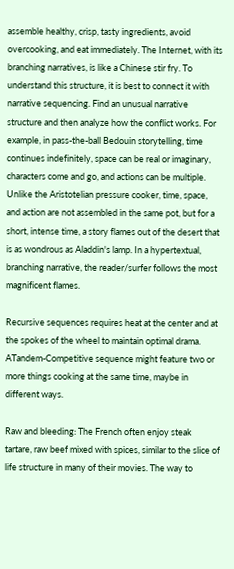assemble healthy, crisp, tasty ingredients, avoid overcooking, and eat immediately. The Internet, with its branching narratives, is like a Chinese stir fry. To understand this structure, it is best to connect it with narrative sequencing. Find an unusual narrative structure and then analyze how the conflict works. For example, in pass-the-ball Bedouin storytelling, time continues indefinitely, space can be real or imaginary, characters come and go, and actions can be multiple. Unlike the Aristotelian pressure cooker, time, space, and action are not assembled in the same pot, but for a short, intense time, a story flames out of the desert that is as wondrous as Aladdin's lamp. In a hypertextual, branching narrative, the reader/surfer follows the most magnificent flames.

Recursive sequences requires heat at the center and at the spokes of the wheel to maintain optimal drama. ATandem-Competitive sequence might feature two or more things cooking at the same time, maybe in different ways.

Raw and bleeding: The French often enjoy steak tartare, raw beef mixed with spices, similar to the slice of life structure in many of their movies. The way to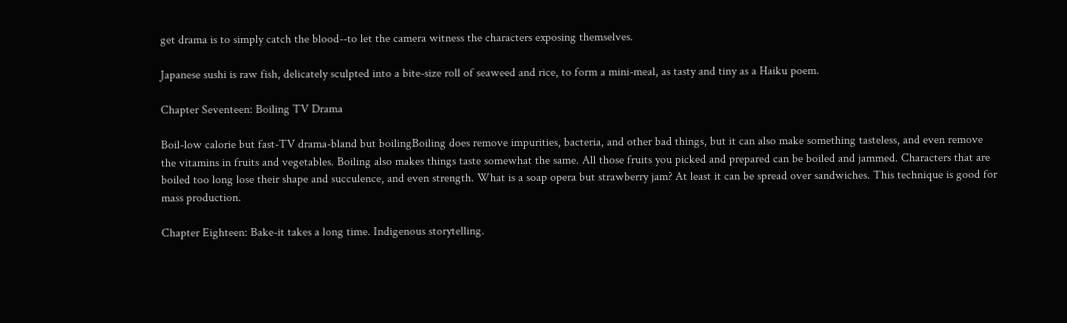get drama is to simply catch the blood--to let the camera witness the characters exposing themselves.

Japanese sushi is raw fish, delicately sculpted into a bite-size roll of seaweed and rice, to form a mini-meal, as tasty and tiny as a Haiku poem.

Chapter Seventeen: Boiling TV Drama

Boil-low calorie but fast-TV drama-bland but boilingBoiling does remove impurities, bacteria, and other bad things, but it can also make something tasteless, and even remove the vitamins in fruits and vegetables. Boiling also makes things taste somewhat the same. All those fruits you picked and prepared can be boiled and jammed. Characters that are boiled too long lose their shape and succulence, and even strength. What is a soap opera but strawberry jam? At least it can be spread over sandwiches. This technique is good for mass production.

Chapter Eighteen: Bake-it takes a long time. Indigenous storytelling.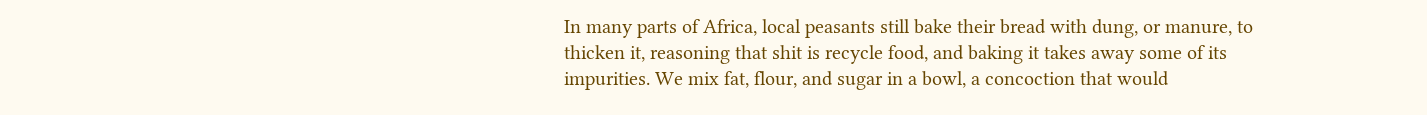In many parts of Africa, local peasants still bake their bread with dung, or manure, to thicken it, reasoning that shit is recycle food, and baking it takes away some of its impurities. We mix fat, flour, and sugar in a bowl, a concoction that would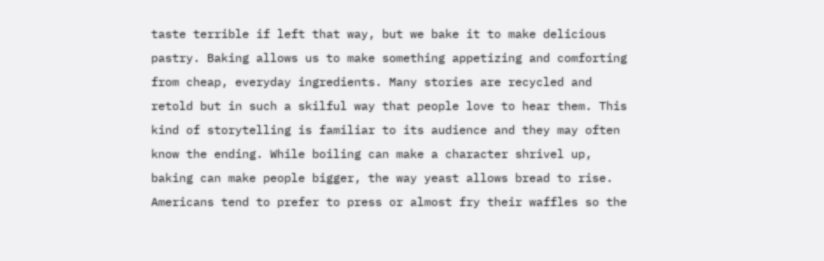taste terrible if left that way, but we bake it to make delicious pastry. Baking allows us to make something appetizing and comforting from cheap, everyday ingredients. Many stories are recycled and retold but in such a skilful way that people love to hear them. This kind of storytelling is familiar to its audience and they may often know the ending. While boiling can make a character shrivel up, baking can make people bigger, the way yeast allows bread to rise. Americans tend to prefer to press or almost fry their waffles so the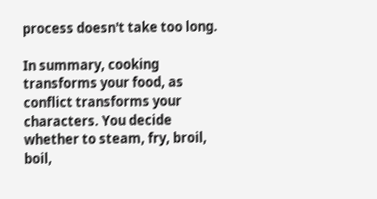process doesn't take too long.

In summary, cooking transforms your food, as conflict transforms your characters. You decide whether to steam, fry, broil, boil,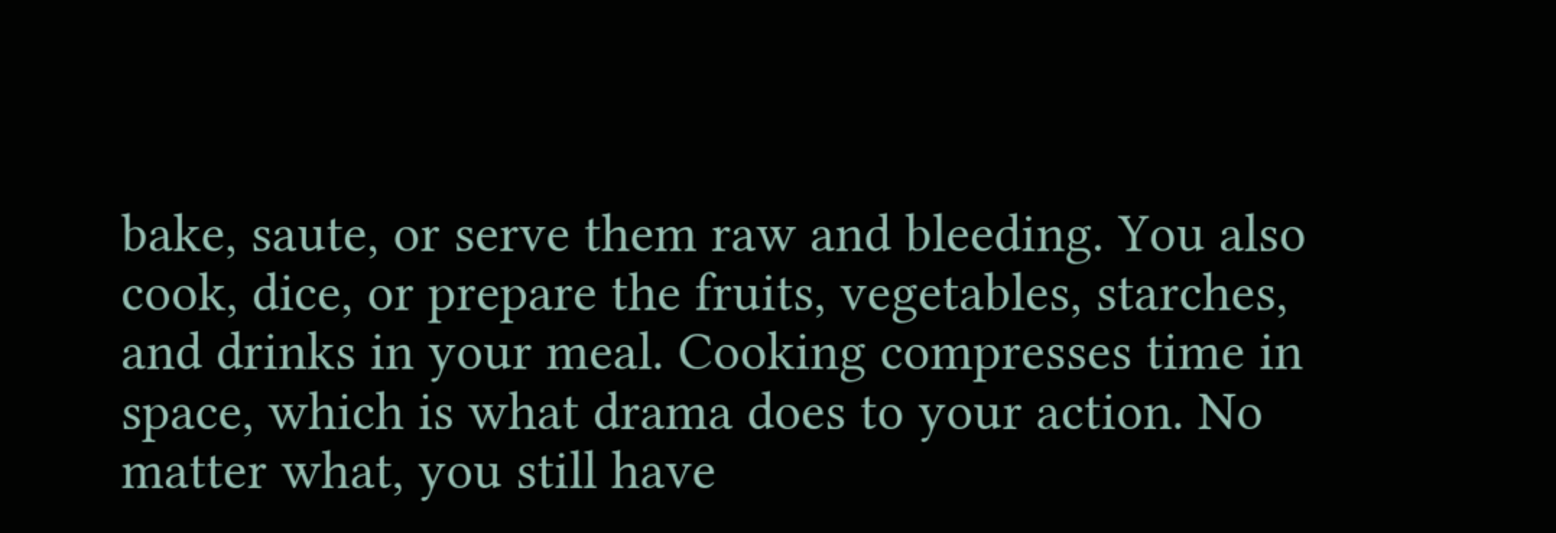bake, saute, or serve them raw and bleeding. You also cook, dice, or prepare the fruits, vegetables, starches, and drinks in your meal. Cooking compresses time in space, which is what drama does to your action. No matter what, you still have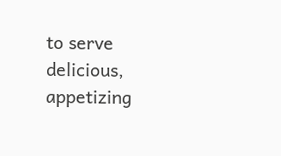to serve delicious, appetizing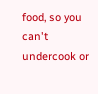food, so you can't undercook or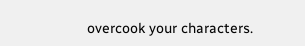overcook your characters.